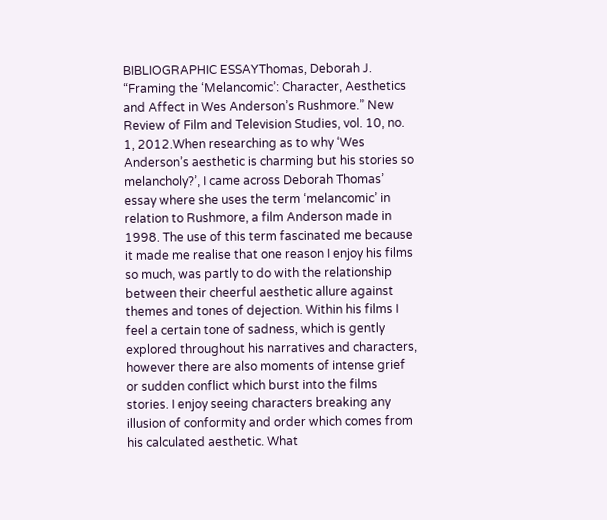BIBLIOGRAPHIC ESSAYThomas, Deborah J. “Framing the ‘Melancomic’: Character, Aesthetics and Affect in Wes Anderson’s Rushmore.” New Review of Film and Television Studies, vol. 10, no. 1, 2012.When researching as to why ‘Wes Anderson’s aesthetic is charming but his stories so melancholy?’, I came across Deborah Thomas’ essay where she uses the term ‘melancomic’ in relation to Rushmore, a film Anderson made in 1998. The use of this term fascinated me because it made me realise that one reason I enjoy his films so much, was partly to do with the relationship between their cheerful aesthetic allure against themes and tones of dejection. Within his films I feel a certain tone of sadness, which is gently explored throughout his narratives and characters, however there are also moments of intense grief or sudden conflict which burst into the films stories. I enjoy seeing characters breaking any illusion of conformity and order which comes from his calculated aesthetic. What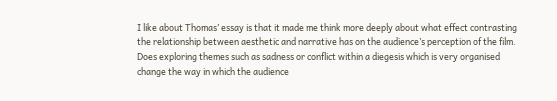I like about Thomas’ essay is that it made me think more deeply about what effect contrasting the relationship between aesthetic and narrative has on the audience’s perception of the film. Does exploring themes such as sadness or conflict within a diegesis which is very organised change the way in which the audience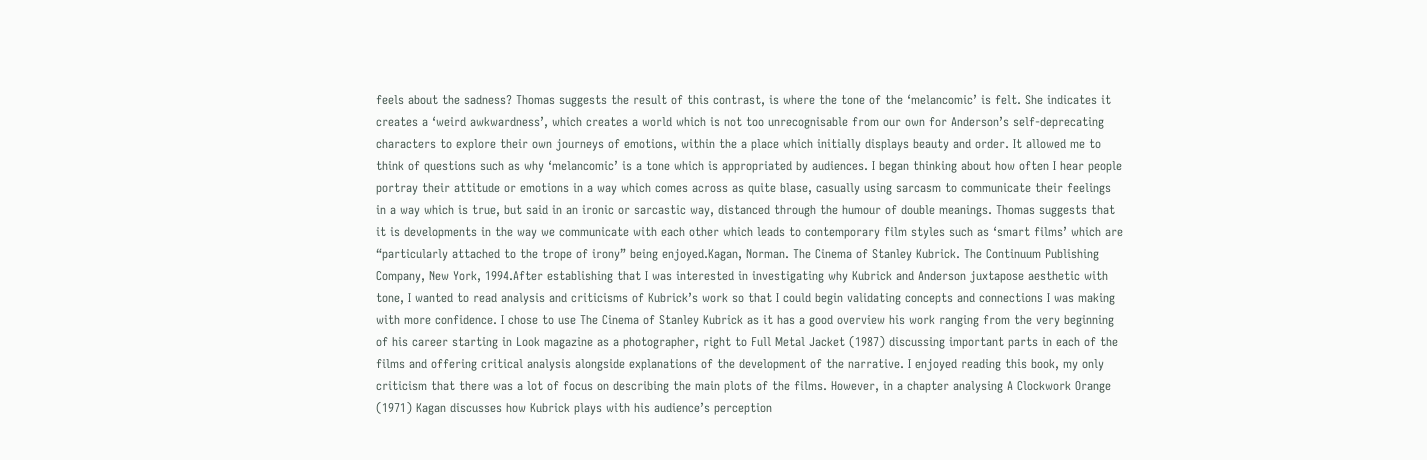feels about the sadness? Thomas suggests the result of this contrast, is where the tone of the ‘melancomic’ is felt. She indicates it creates a ‘weird awkwardness’, which creates a world which is not too unrecognisable from our own for Anderson’s self-deprecating characters to explore their own journeys of emotions, within the a place which initially displays beauty and order. It allowed me to think of questions such as why ‘melancomic’ is a tone which is appropriated by audiences. I began thinking about how often I hear people portray their attitude or emotions in a way which comes across as quite blase, casually using sarcasm to communicate their feelings in a way which is true, but said in an ironic or sarcastic way, distanced through the humour of double meanings. Thomas suggests that it is developments in the way we communicate with each other which leads to contemporary film styles such as ‘smart films’ which are “particularly attached to the trope of irony” being enjoyed.Kagan, Norman. The Cinema of Stanley Kubrick. The Continuum Publishing Company, New York, 1994.After establishing that I was interested in investigating why Kubrick and Anderson juxtapose aesthetic with tone, I wanted to read analysis and criticisms of Kubrick’s work so that I could begin validating concepts and connections I was making with more confidence. I chose to use The Cinema of Stanley Kubrick as it has a good overview his work ranging from the very beginning of his career starting in Look magazine as a photographer, right to Full Metal Jacket (1987) discussing important parts in each of the films and offering critical analysis alongside explanations of the development of the narrative. I enjoyed reading this book, my only criticism that there was a lot of focus on describing the main plots of the films. However, in a chapter analysing A Clockwork Orange (1971) Kagan discusses how Kubrick plays with his audience’s perception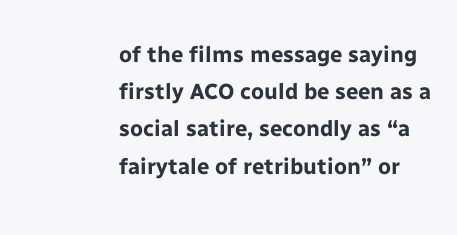of the films message saying firstly ACO could be seen as a social satire, secondly as “a fairytale of retribution” or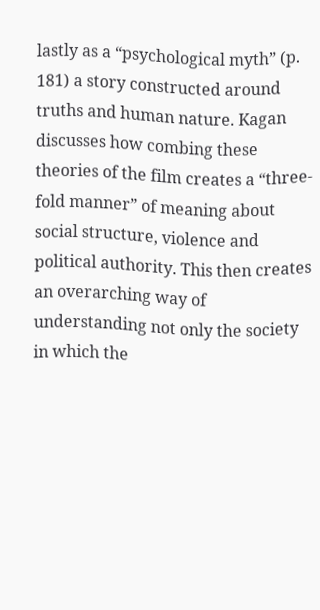lastly as a “psychological myth” (p. 181) a story constructed around truths and human nature. Kagan discusses how combing these theories of the film creates a “three-fold manner” of meaning about social structure, violence and political authority. This then creates an overarching way of understanding not only the society in which the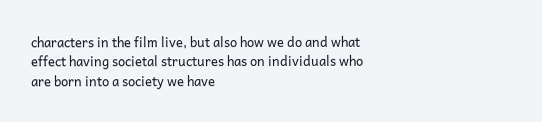characters in the film live, but also how we do and what effect having societal structures has on individuals who are born into a society we have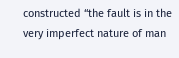constructed “the fault is in the very imperfect nature of man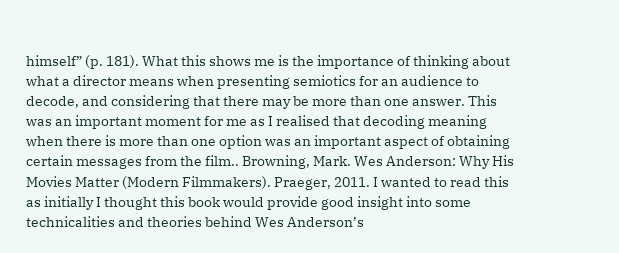himself” (p. 181). What this shows me is the importance of thinking about what a director means when presenting semiotics for an audience to decode, and considering that there may be more than one answer. This was an important moment for me as I realised that decoding meaning when there is more than one option was an important aspect of obtaining certain messages from the film.. Browning, Mark. Wes Anderson: Why His Movies Matter (Modern Filmmakers). Praeger, 2011. I wanted to read this as initially I thought this book would provide good insight into some technicalities and theories behind Wes Anderson’s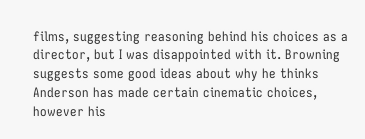films, suggesting reasoning behind his choices as a director, but I was disappointed with it. Browning suggests some good ideas about why he thinks Anderson has made certain cinematic choices, however his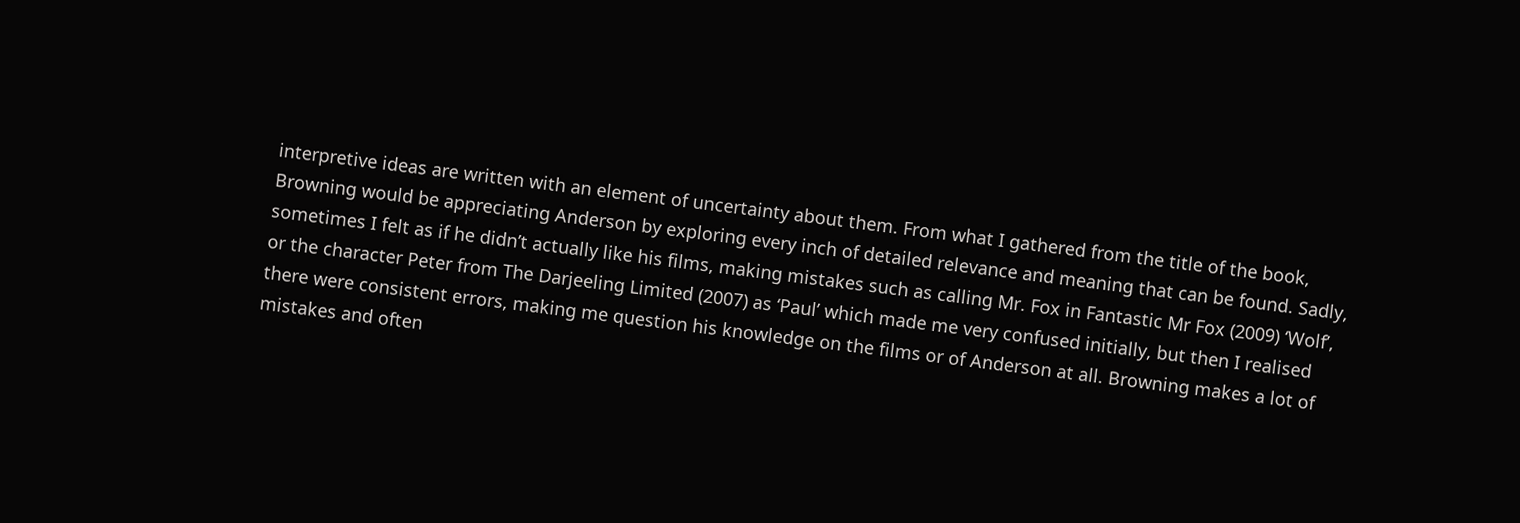interpretive ideas are written with an element of uncertainty about them. From what I gathered from the title of the book, Browning would be appreciating Anderson by exploring every inch of detailed relevance and meaning that can be found. Sadly, sometimes I felt as if he didn’t actually like his films, making mistakes such as calling Mr. Fox in Fantastic Mr Fox (2009) ‘Wolf’, or the character Peter from The Darjeeling Limited (2007) as ‘Paul’ which made me very confused initially, but then I realised there were consistent errors, making me question his knowledge on the films or of Anderson at all. Browning makes a lot of mistakes and often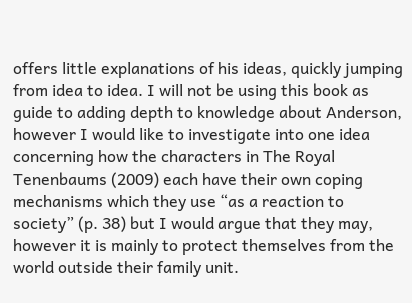offers little explanations of his ideas, quickly jumping from idea to idea. I will not be using this book as guide to adding depth to knowledge about Anderson, however I would like to investigate into one idea concerning how the characters in The Royal Tenenbaums (2009) each have their own coping mechanisms which they use “as a reaction to society” (p. 38) but I would argue that they may, however it is mainly to protect themselves from the world outside their family unit.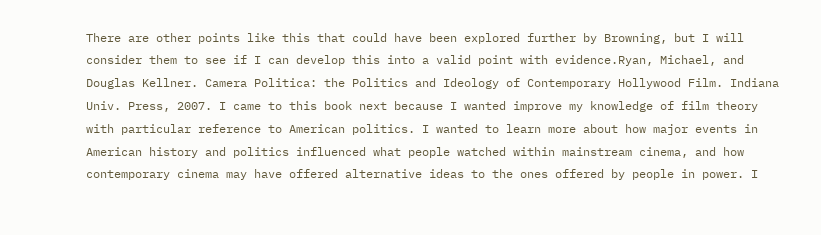There are other points like this that could have been explored further by Browning, but I will consider them to see if I can develop this into a valid point with evidence.Ryan, Michael, and Douglas Kellner. Camera Politica: the Politics and Ideology of Contemporary Hollywood Film. Indiana Univ. Press, 2007. I came to this book next because I wanted improve my knowledge of film theory with particular reference to American politics. I wanted to learn more about how major events in American history and politics influenced what people watched within mainstream cinema, and how contemporary cinema may have offered alternative ideas to the ones offered by people in power. I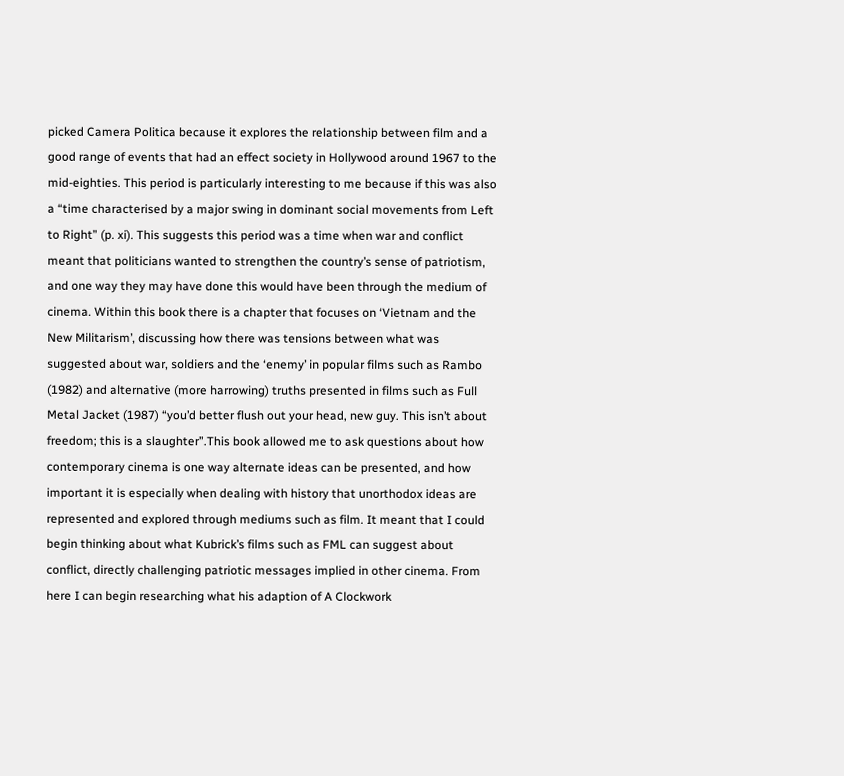picked Camera Politica because it explores the relationship between film and a good range of events that had an effect society in Hollywood around 1967 to the mid-eighties. This period is particularly interesting to me because if this was also a “time characterised by a major swing in dominant social movements from Left to Right” (p. xi). This suggests this period was a time when war and conflict meant that politicians wanted to strengthen the country’s sense of patriotism, and one way they may have done this would have been through the medium of cinema. Within this book there is a chapter that focuses on ‘Vietnam and the New Militarism’, discussing how there was tensions between what was suggested about war, soldiers and the ‘enemy’ in popular films such as Rambo (1982) and alternative (more harrowing) truths presented in films such as Full Metal Jacket (1987) “you’d better flush out your head, new guy. This isn’t about freedom; this is a slaughter”.This book allowed me to ask questions about how contemporary cinema is one way alternate ideas can be presented, and how important it is especially when dealing with history that unorthodox ideas are represented and explored through mediums such as film. It meant that I could begin thinking about what Kubrick’s films such as FML can suggest about conflict, directly challenging patriotic messages implied in other cinema. From here I can begin researching what his adaption of A Clockwork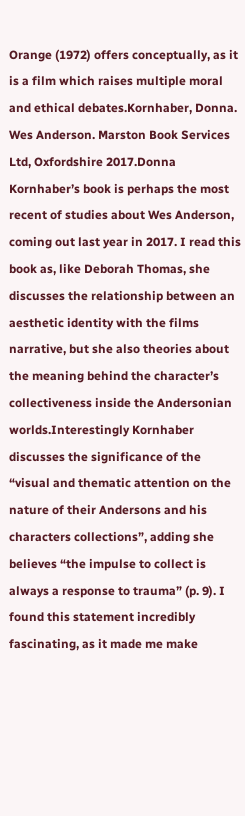Orange (1972) offers conceptually, as it is a film which raises multiple moral and ethical debates.Kornhaber, Donna. Wes Anderson. Marston Book Services Ltd, Oxfordshire 2017.Donna Kornhaber’s book is perhaps the most recent of studies about Wes Anderson, coming out last year in 2017. I read this book as, like Deborah Thomas, she discusses the relationship between an aesthetic identity with the films narrative, but she also theories about the meaning behind the character’s collectiveness inside the Andersonian worlds.Interestingly Kornhaber discusses the significance of the “visual and thematic attention on the nature of their Andersons and his characters collections”, adding she believes “the impulse to collect is always a response to trauma” (p. 9). I found this statement incredibly fascinating, as it made me make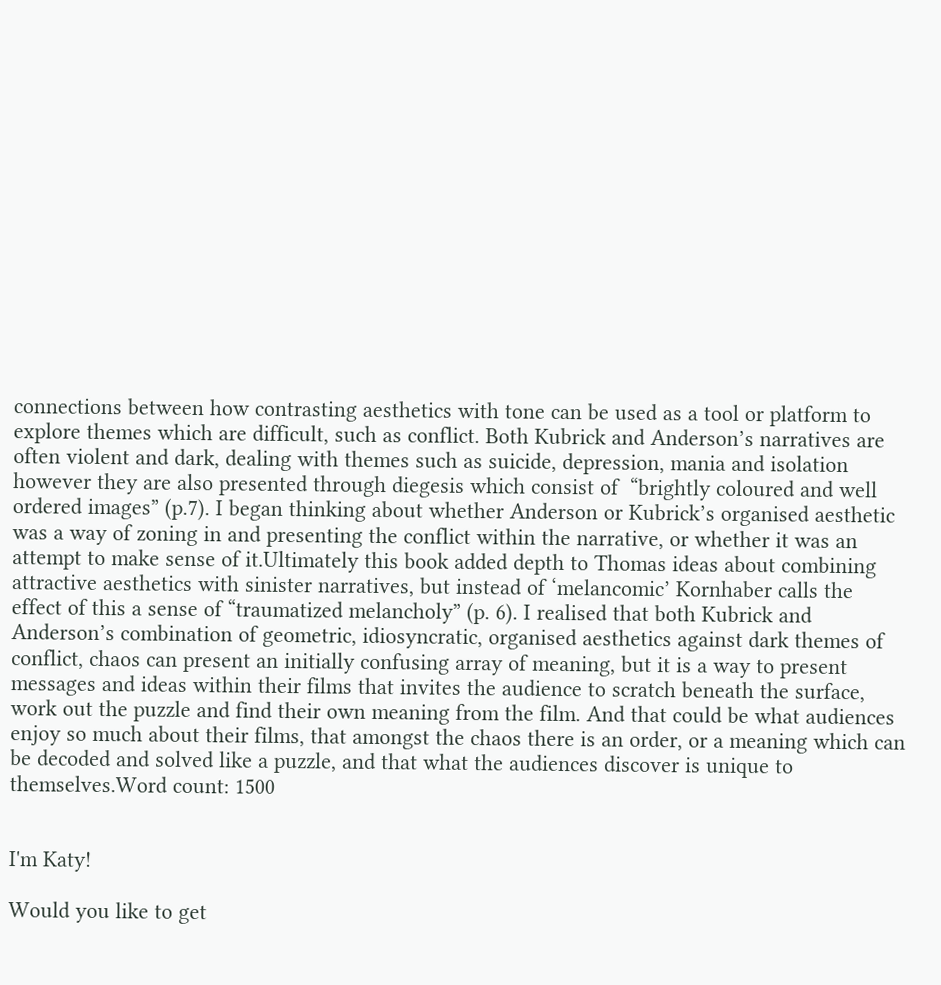connections between how contrasting aesthetics with tone can be used as a tool or platform to explore themes which are difficult, such as conflict. Both Kubrick and Anderson’s narratives are often violent and dark, dealing with themes such as suicide, depression, mania and isolation however they are also presented through diegesis which consist of  “brightly coloured and well ordered images” (p.7). I began thinking about whether Anderson or Kubrick’s organised aesthetic was a way of zoning in and presenting the conflict within the narrative, or whether it was an attempt to make sense of it.Ultimately this book added depth to Thomas ideas about combining attractive aesthetics with sinister narratives, but instead of ‘melancomic’ Kornhaber calls the effect of this a sense of “traumatized melancholy” (p. 6). I realised that both Kubrick and Anderson’s combination of geometric, idiosyncratic, organised aesthetics against dark themes of conflict, chaos can present an initially confusing array of meaning, but it is a way to present messages and ideas within their films that invites the audience to scratch beneath the surface, work out the puzzle and find their own meaning from the film. And that could be what audiences enjoy so much about their films, that amongst the chaos there is an order, or a meaning which can be decoded and solved like a puzzle, and that what the audiences discover is unique to themselves.Word count: 1500


I'm Katy!

Would you like to get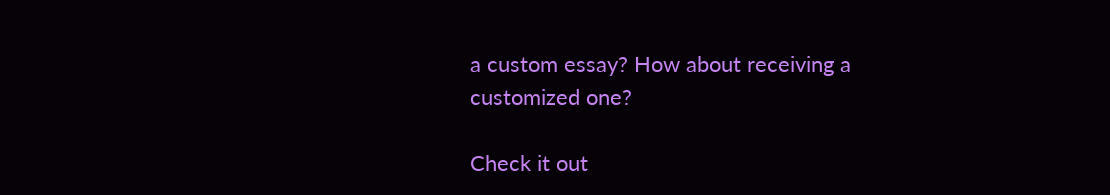a custom essay? How about receiving a customized one?

Check it out